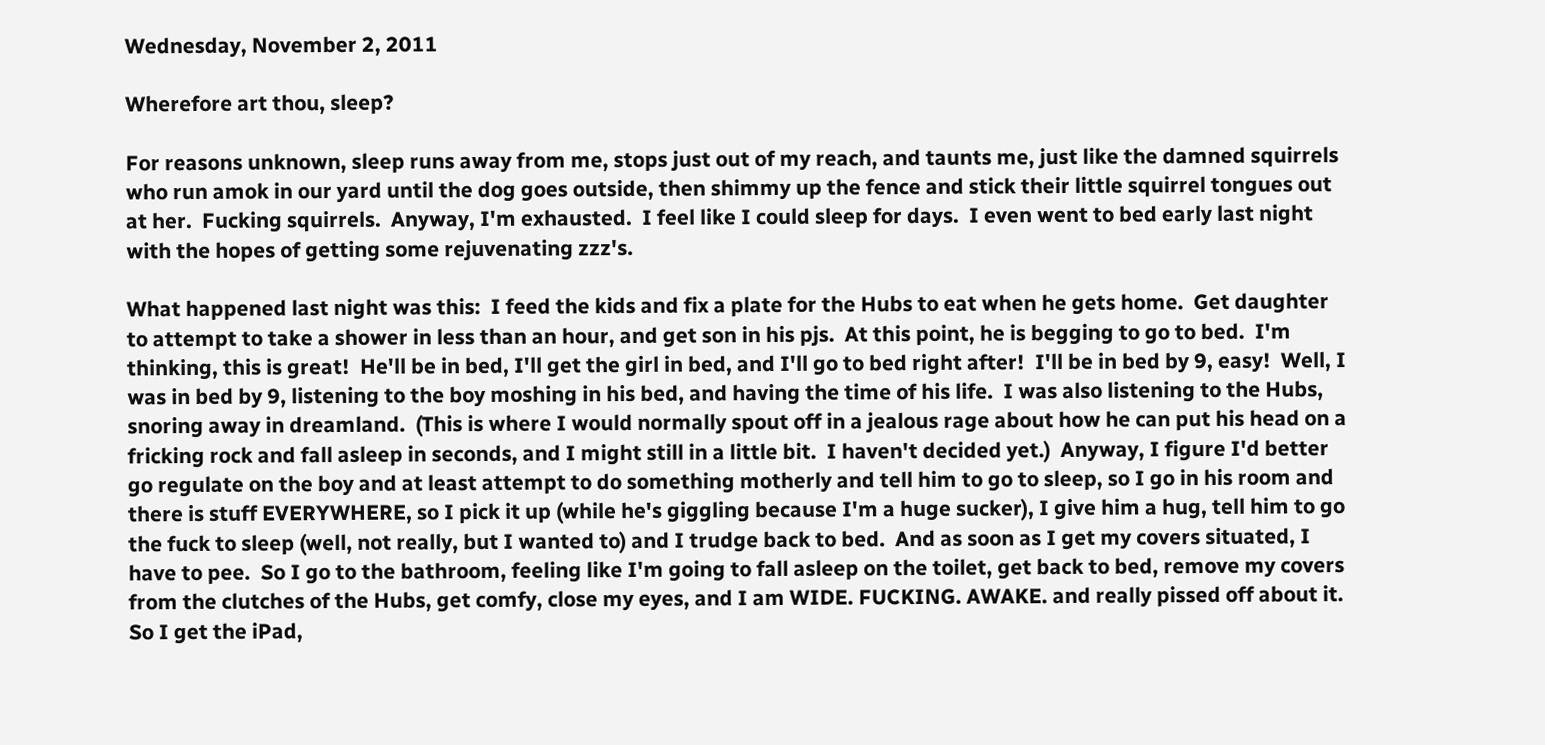Wednesday, November 2, 2011

Wherefore art thou, sleep?

For reasons unknown, sleep runs away from me, stops just out of my reach, and taunts me, just like the damned squirrels who run amok in our yard until the dog goes outside, then shimmy up the fence and stick their little squirrel tongues out at her.  Fucking squirrels.  Anyway, I'm exhausted.  I feel like I could sleep for days.  I even went to bed early last night with the hopes of getting some rejuvenating zzz's.

What happened last night was this:  I feed the kids and fix a plate for the Hubs to eat when he gets home.  Get daughter to attempt to take a shower in less than an hour, and get son in his pjs.  At this point, he is begging to go to bed.  I'm thinking, this is great!  He'll be in bed, I'll get the girl in bed, and I'll go to bed right after!  I'll be in bed by 9, easy!  Well, I was in bed by 9, listening to the boy moshing in his bed, and having the time of his life.  I was also listening to the Hubs, snoring away in dreamland.  (This is where I would normally spout off in a jealous rage about how he can put his head on a fricking rock and fall asleep in seconds, and I might still in a little bit.  I haven't decided yet.)  Anyway, I figure I'd better go regulate on the boy and at least attempt to do something motherly and tell him to go to sleep, so I go in his room and there is stuff EVERYWHERE, so I pick it up (while he's giggling because I'm a huge sucker), I give him a hug, tell him to go the fuck to sleep (well, not really, but I wanted to) and I trudge back to bed.  And as soon as I get my covers situated, I have to pee.  So I go to the bathroom, feeling like I'm going to fall asleep on the toilet, get back to bed, remove my covers from the clutches of the Hubs, get comfy, close my eyes, and I am WIDE. FUCKING. AWAKE. and really pissed off about it.  So I get the iPad,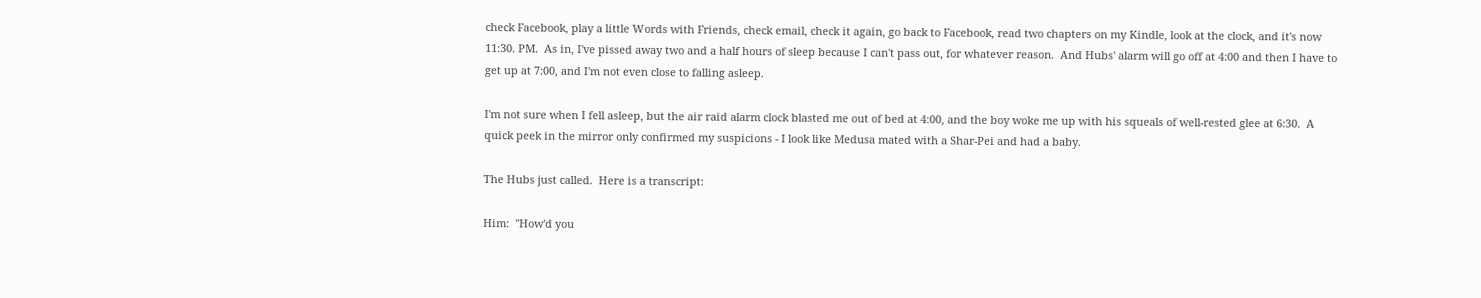check Facebook, play a little Words with Friends, check email, check it again, go back to Facebook, read two chapters on my Kindle, look at the clock, and it's now 11:30. PM.  As in, I've pissed away two and a half hours of sleep because I can't pass out, for whatever reason.  And Hubs' alarm will go off at 4:00 and then I have to get up at 7:00, and I'm not even close to falling asleep.

I'm not sure when I fell asleep, but the air raid alarm clock blasted me out of bed at 4:00, and the boy woke me up with his squeals of well-rested glee at 6:30.  A quick peek in the mirror only confirmed my suspicions - I look like Medusa mated with a Shar-Pei and had a baby.

The Hubs just called.  Here is a transcript:

Him:  "How'd you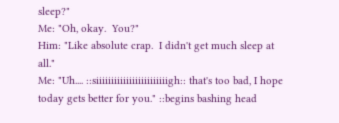sleep?"
Me: "Oh, okay.  You?"
Him: "Like absolute crap.  I didn't get much sleep at all."
Me: "Uh.... ::siiiiiiiiiiiiiiiiiiiiiiiigh:: that's too bad, I hope today gets better for you." ::begins bashing head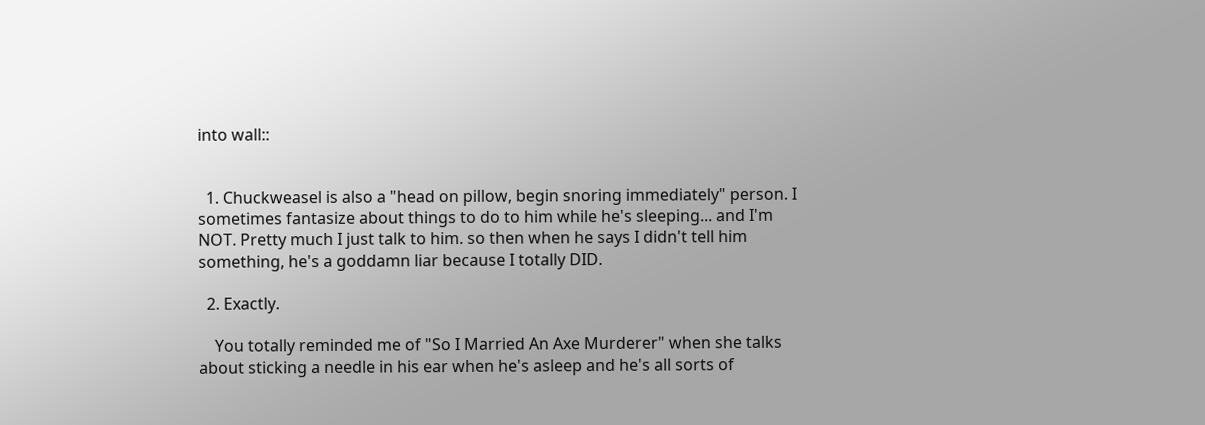into wall::


  1. Chuckweasel is also a "head on pillow, begin snoring immediately" person. I sometimes fantasize about things to do to him while he's sleeping... and I'm NOT. Pretty much I just talk to him. so then when he says I didn't tell him something, he's a goddamn liar because I totally DID.

  2. Exactly.

    You totally reminded me of "So I Married An Axe Murderer" when she talks about sticking a needle in his ear when he's asleep and he's all sorts of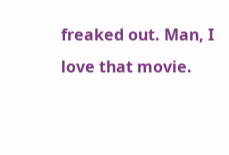freaked out. Man, I love that movie.